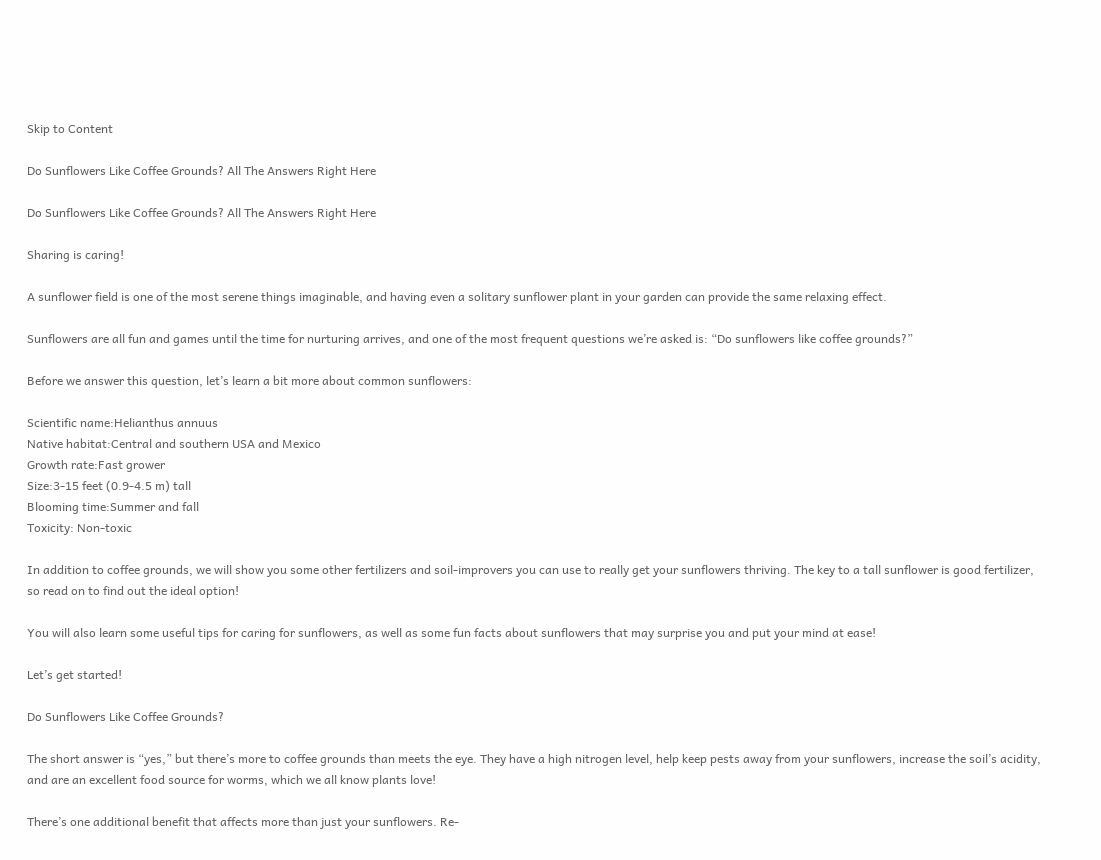Skip to Content

Do Sunflowers Like Coffee Grounds? All The Answers Right Here

Do Sunflowers Like Coffee Grounds? All The Answers Right Here

Sharing is caring!

A sunflower field is one of the most serene things imaginable, and having even a solitary sunflower plant in your garden can provide the same relaxing effect.

Sunflowers are all fun and games until the time for nurturing arrives, and one of the most frequent questions we’re asked is: “Do sunflowers like coffee grounds?”

Before we answer this question, let’s learn a bit more about common sunflowers:

Scientific name:Helianthus annuus
Native habitat:Central and southern USA and Mexico
Growth rate:Fast grower
Size:3-15 feet (0.9-4.5 m) tall
Blooming time:Summer and fall
Toxicity: Non-toxic

In addition to coffee grounds, we will show you some other fertilizers and soil-improvers you can use to really get your sunflowers thriving. The key to a tall sunflower is good fertilizer, so read on to find out the ideal option!

You will also learn some useful tips for caring for sunflowers, as well as some fun facts about sunflowers that may surprise you and put your mind at ease!

Let’s get started!

Do Sunflowers Like Coffee Grounds?

The short answer is “yes,” but there’s more to coffee grounds than meets the eye. They have a high nitrogen level, help keep pests away from your sunflowers, increase the soil’s acidity, and are an excellent food source for worms, which we all know plants love!

There’s one additional benefit that affects more than just your sunflowers. Re-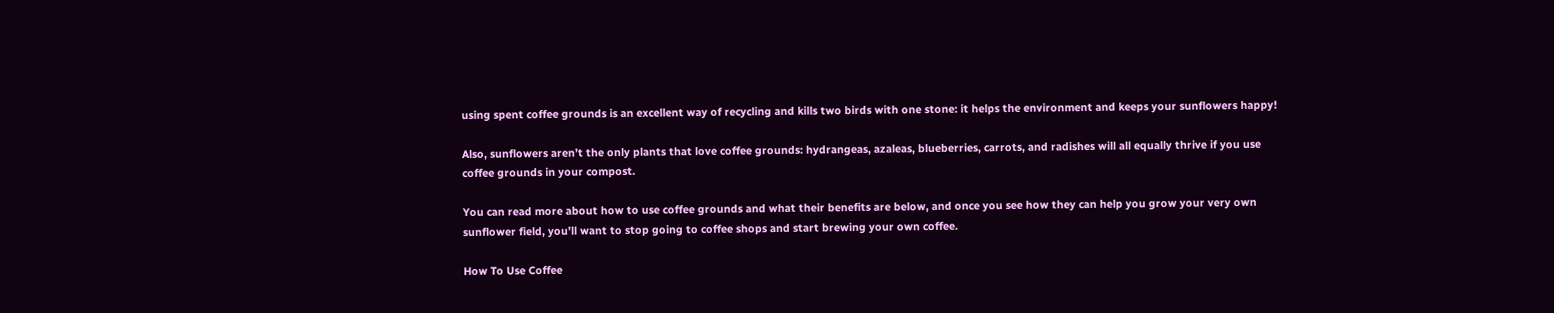using spent coffee grounds is an excellent way of recycling and kills two birds with one stone: it helps the environment and keeps your sunflowers happy!

Also, sunflowers aren’t the only plants that love coffee grounds: hydrangeas, azaleas, blueberries, carrots, and radishes will all equally thrive if you use coffee grounds in your compost.

You can read more about how to use coffee grounds and what their benefits are below, and once you see how they can help you grow your very own sunflower field, you’ll want to stop going to coffee shops and start brewing your own coffee.

How To Use Coffee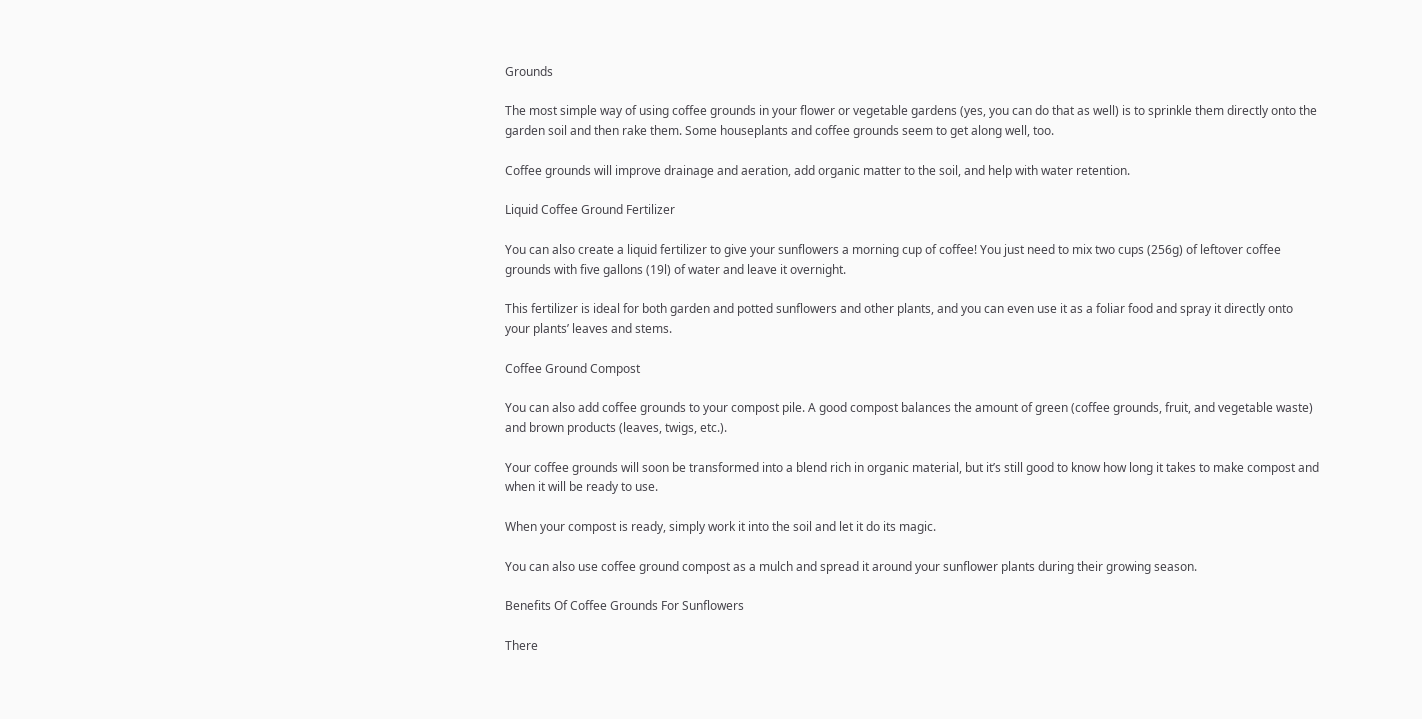Grounds

The most simple way of using coffee grounds in your flower or vegetable gardens (yes, you can do that as well) is to sprinkle them directly onto the garden soil and then rake them. Some houseplants and coffee grounds seem to get along well, too.

Coffee grounds will improve drainage and aeration, add organic matter to the soil, and help with water retention.

Liquid Coffee Ground Fertilizer

You can also create a liquid fertilizer to give your sunflowers a morning cup of coffee! You just need to mix two cups (256g) of leftover coffee grounds with five gallons (19l) of water and leave it overnight.

This fertilizer is ideal for both garden and potted sunflowers and other plants, and you can even use it as a foliar food and spray it directly onto your plants’ leaves and stems.

Coffee Ground Compost

You can also add coffee grounds to your compost pile. A good compost balances the amount of green (coffee grounds, fruit, and vegetable waste) and brown products (leaves, twigs, etc.).

Your coffee grounds will soon be transformed into a blend rich in organic material, but it’s still good to know how long it takes to make compost and when it will be ready to use.

When your compost is ready, simply work it into the soil and let it do its magic.

You can also use coffee ground compost as a mulch and spread it around your sunflower plants during their growing season.

Benefits Of Coffee Grounds For Sunflowers

There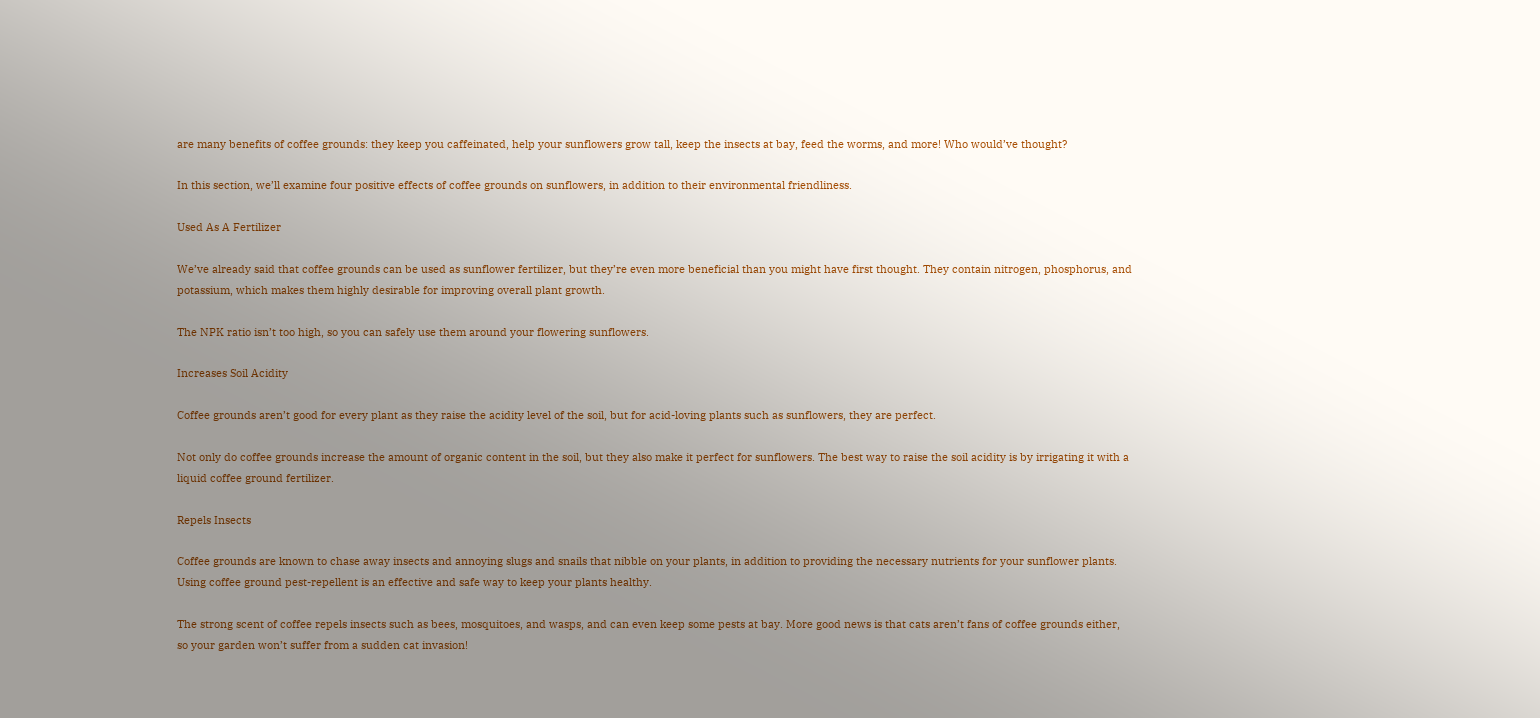are many benefits of coffee grounds: they keep you caffeinated, help your sunflowers grow tall, keep the insects at bay, feed the worms, and more! Who would’ve thought?

In this section, we’ll examine four positive effects of coffee grounds on sunflowers, in addition to their environmental friendliness.

Used As A Fertilizer

We’ve already said that coffee grounds can be used as sunflower fertilizer, but they’re even more beneficial than you might have first thought. They contain nitrogen, phosphorus, and potassium, which makes them highly desirable for improving overall plant growth.

The NPK ratio isn’t too high, so you can safely use them around your flowering sunflowers.

Increases Soil Acidity

Coffee grounds aren’t good for every plant as they raise the acidity level of the soil, but for acid-loving plants such as sunflowers, they are perfect.

Not only do coffee grounds increase the amount of organic content in the soil, but they also make it perfect for sunflowers. The best way to raise the soil acidity is by irrigating it with a liquid coffee ground fertilizer.

Repels Insects

Coffee grounds are known to chase away insects and annoying slugs and snails that nibble on your plants, in addition to providing the necessary nutrients for your sunflower plants. Using coffee ground pest-repellent is an effective and safe way to keep your plants healthy.

The strong scent of coffee repels insects such as bees, mosquitoes, and wasps, and can even keep some pests at bay. More good news is that cats aren’t fans of coffee grounds either, so your garden won’t suffer from a sudden cat invasion!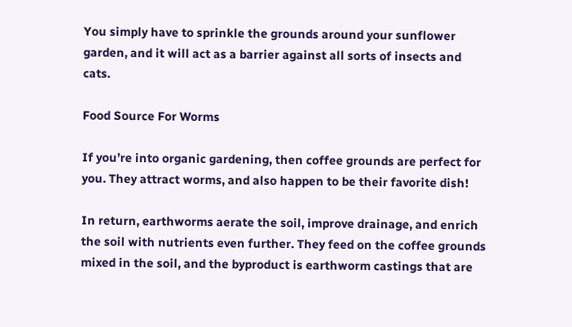You simply have to sprinkle the grounds around your sunflower garden, and it will act as a barrier against all sorts of insects and cats.

Food Source For Worms

If you’re into organic gardening, then coffee grounds are perfect for you. They attract worms, and also happen to be their favorite dish!

In return, earthworms aerate the soil, improve drainage, and enrich the soil with nutrients even further. They feed on the coffee grounds mixed in the soil, and the byproduct is earthworm castings that are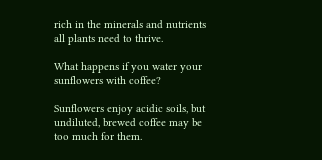rich in the minerals and nutrients all plants need to thrive.

What happens if you water your sunflowers with coffee?

Sunflowers enjoy acidic soils, but undiluted, brewed coffee may be too much for them.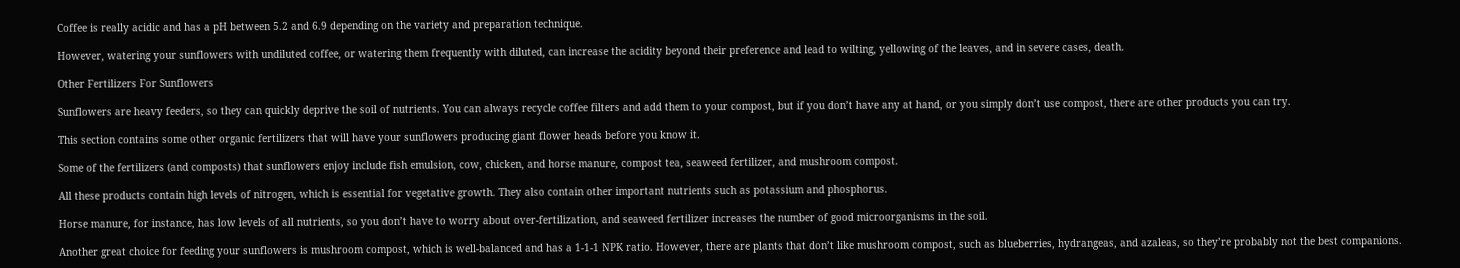Coffee is really acidic and has a pH between 5.2 and 6.9 depending on the variety and preparation technique.

However, watering your sunflowers with undiluted coffee, or watering them frequently with diluted, can increase the acidity beyond their preference and lead to wilting, yellowing of the leaves, and in severe cases, death.

Other Fertilizers For Sunflowers

Sunflowers are heavy feeders, so they can quickly deprive the soil of nutrients. You can always recycle coffee filters and add them to your compost, but if you don’t have any at hand, or you simply don’t use compost, there are other products you can try.

This section contains some other organic fertilizers that will have your sunflowers producing giant flower heads before you know it.

Some of the fertilizers (and composts) that sunflowers enjoy include fish emulsion, cow, chicken, and horse manure, compost tea, seaweed fertilizer, and mushroom compost.

All these products contain high levels of nitrogen, which is essential for vegetative growth. They also contain other important nutrients such as potassium and phosphorus.

Horse manure, for instance, has low levels of all nutrients, so you don’t have to worry about over-fertilization, and seaweed fertilizer increases the number of good microorganisms in the soil.

Another great choice for feeding your sunflowers is mushroom compost, which is well-balanced and has a 1-1-1 NPK ratio. However, there are plants that don’t like mushroom compost, such as blueberries, hydrangeas, and azaleas, so they’re probably not the best companions.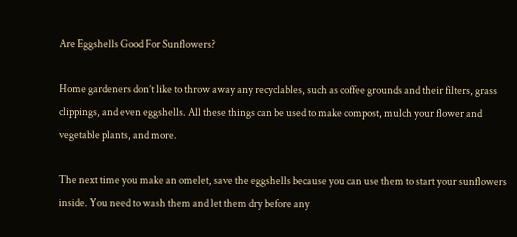Are Eggshells Good For Sunflowers?

Home gardeners don’t like to throw away any recyclables, such as coffee grounds and their filters, grass clippings, and even eggshells. All these things can be used to make compost, mulch your flower and vegetable plants, and more.

The next time you make an omelet, save the eggshells because you can use them to start your sunflowers inside. You need to wash them and let them dry before any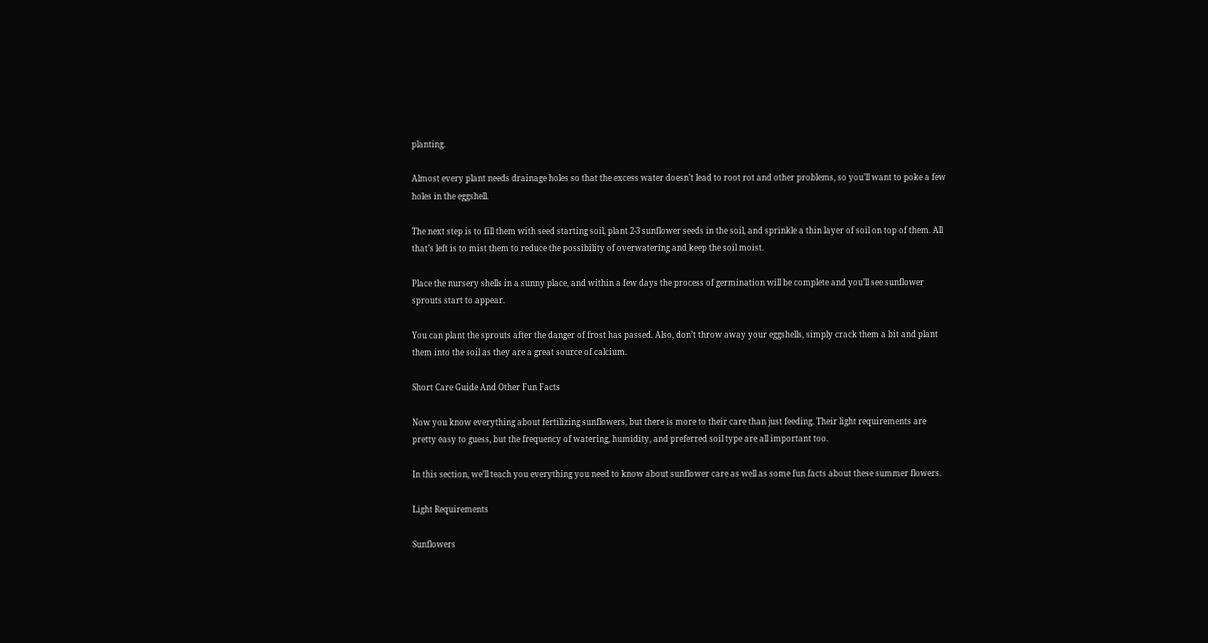planting.

Almost every plant needs drainage holes so that the excess water doesn’t lead to root rot and other problems, so you’ll want to poke a few holes in the eggshell.

The next step is to fill them with seed starting soil, plant 2-3 sunflower seeds in the soil, and sprinkle a thin layer of soil on top of them. All that’s left is to mist them to reduce the possibility of overwatering and keep the soil moist.

Place the nursery shells in a sunny place, and within a few days the process of germination will be complete and you’ll see sunflower sprouts start to appear.

You can plant the sprouts after the danger of frost has passed. Also, don’t throw away your eggshells, simply crack them a bit and plant them into the soil as they are a great source of calcium.

Short Care Guide And Other Fun Facts

Now you know everything about fertilizing sunflowers, but there is more to their care than just feeding. Their light requirements are pretty easy to guess, but the frequency of watering, humidity, and preferred soil type are all important too.

In this section, we’ll teach you everything you need to know about sunflower care as well as some fun facts about these summer flowers.

Light Requirements

Sunflowers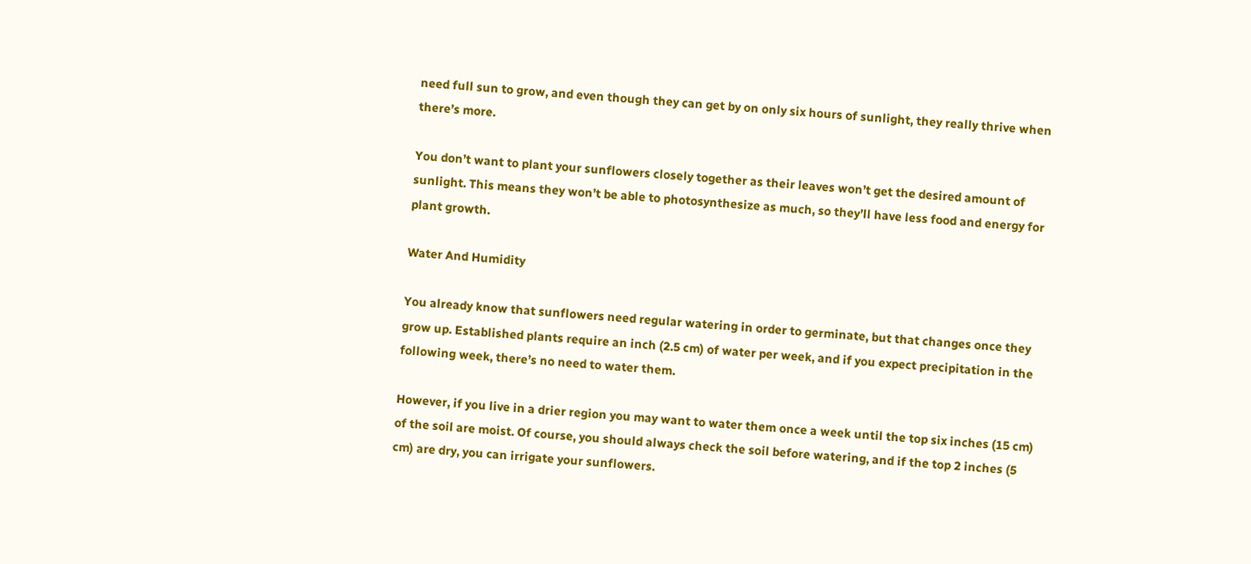need full sun to grow, and even though they can get by on only six hours of sunlight, they really thrive when there’s more.

You don’t want to plant your sunflowers closely together as their leaves won’t get the desired amount of sunlight. This means they won’t be able to photosynthesize as much, so they’ll have less food and energy for plant growth.

Water And Humidity

You already know that sunflowers need regular watering in order to germinate, but that changes once they grow up. Established plants require an inch (2.5 cm) of water per week, and if you expect precipitation in the following week, there’s no need to water them.

However, if you live in a drier region you may want to water them once a week until the top six inches (15 cm) of the soil are moist. Of course, you should always check the soil before watering, and if the top 2 inches (5 cm) are dry, you can irrigate your sunflowers.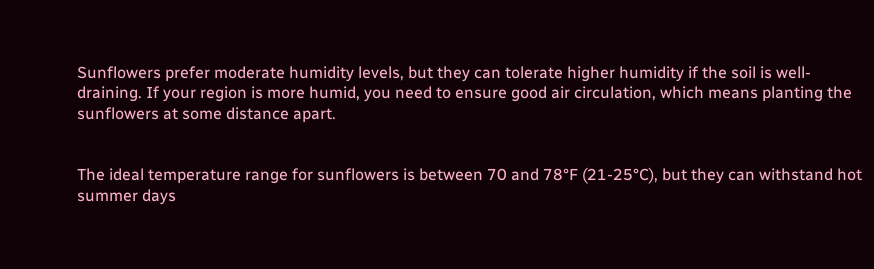Sunflowers prefer moderate humidity levels, but they can tolerate higher humidity if the soil is well-draining. If your region is more humid, you need to ensure good air circulation, which means planting the sunflowers at some distance apart.


The ideal temperature range for sunflowers is between 70 and 78°F (21-25°C), but they can withstand hot summer days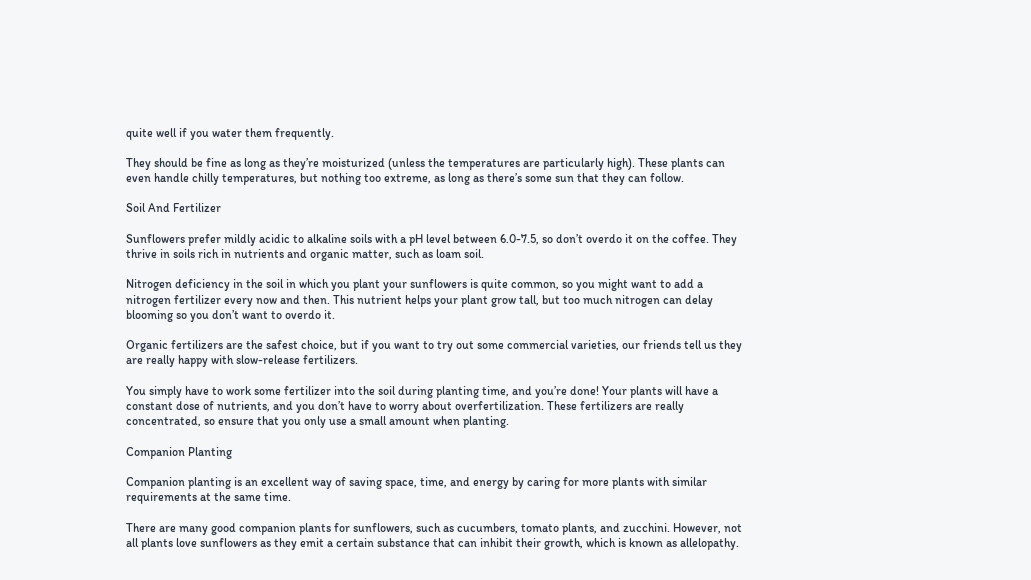quite well if you water them frequently.

They should be fine as long as they’re moisturized (unless the temperatures are particularly high). These plants can even handle chilly temperatures, but nothing too extreme, as long as there’s some sun that they can follow.

Soil And Fertilizer

Sunflowers prefer mildly acidic to alkaline soils with a pH level between 6.0-7.5, so don’t overdo it on the coffee. They thrive in soils rich in nutrients and organic matter, such as loam soil.

Nitrogen deficiency in the soil in which you plant your sunflowers is quite common, so you might want to add a nitrogen fertilizer every now and then. This nutrient helps your plant grow tall, but too much nitrogen can delay blooming so you don’t want to overdo it.

Organic fertilizers are the safest choice, but if you want to try out some commercial varieties, our friends tell us they are really happy with slow-release fertilizers.

You simply have to work some fertilizer into the soil during planting time, and you’re done! Your plants will have a constant dose of nutrients, and you don’t have to worry about overfertilization. These fertilizers are really concentrated, so ensure that you only use a small amount when planting.

Companion Planting

Companion planting is an excellent way of saving space, time, and energy by caring for more plants with similar requirements at the same time.

There are many good companion plants for sunflowers, such as cucumbers, tomato plants, and zucchini. However, not all plants love sunflowers as they emit a certain substance that can inhibit their growth, which is known as allelopathy.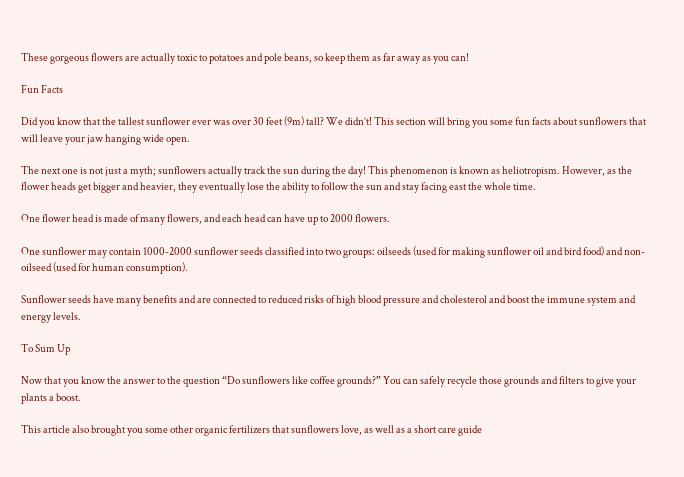These gorgeous flowers are actually toxic to potatoes and pole beans, so keep them as far away as you can!

Fun Facts

Did you know that the tallest sunflower ever was over 30 feet (9m) tall? We didn’t! This section will bring you some fun facts about sunflowers that will leave your jaw hanging wide open.

The next one is not just a myth; sunflowers actually track the sun during the day! This phenomenon is known as heliotropism. However, as the flower heads get bigger and heavier, they eventually lose the ability to follow the sun and stay facing east the whole time.

One flower head is made of many flowers, and each head can have up to 2000 flowers.

One sunflower may contain 1000-2000 sunflower seeds classified into two groups: oilseeds (used for making sunflower oil and bird food) and non-oilseed (used for human consumption).

Sunflower seeds have many benefits and are connected to reduced risks of high blood pressure and cholesterol and boost the immune system and energy levels.

To Sum Up

Now that you know the answer to the question “Do sunflowers like coffee grounds?” You can safely recycle those grounds and filters to give your plants a boost.

This article also brought you some other organic fertilizers that sunflowers love, as well as a short care guide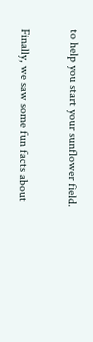to help you start your sunflower field.

Finally, we saw some fun facts about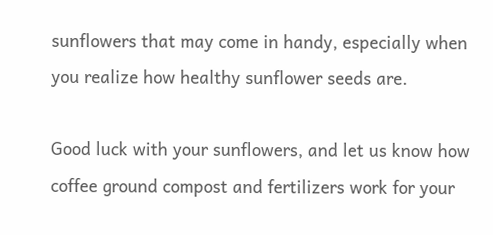sunflowers that may come in handy, especially when you realize how healthy sunflower seeds are.

Good luck with your sunflowers, and let us know how coffee ground compost and fertilizers work for your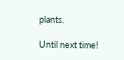plants.

Until next time!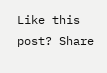Like this post? Share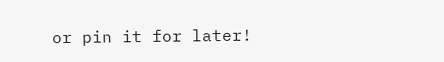or pin it for later!